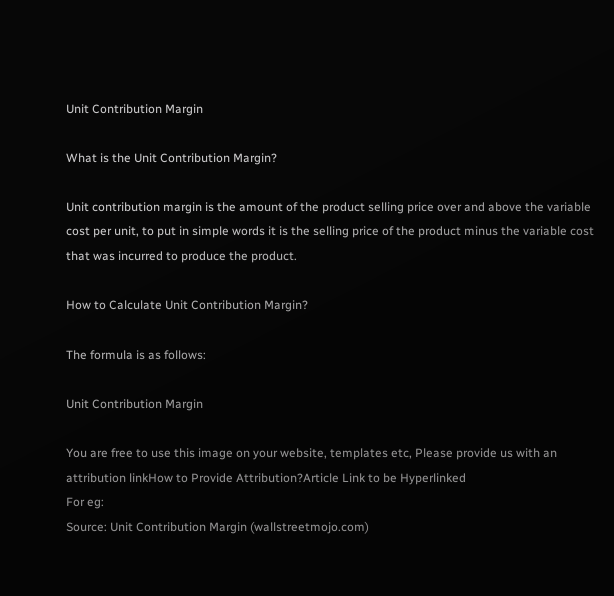Unit Contribution Margin

What is the Unit Contribution Margin?

Unit contribution margin is the amount of the product selling price over and above the variable cost per unit, to put in simple words it is the selling price of the product minus the variable cost that was incurred to produce the product.

How to Calculate Unit Contribution Margin?

The formula is as follows:

Unit Contribution Margin

You are free to use this image on your website, templates etc, Please provide us with an attribution linkHow to Provide Attribution?Article Link to be Hyperlinked
For eg:
Source: Unit Contribution Margin (wallstreetmojo.com)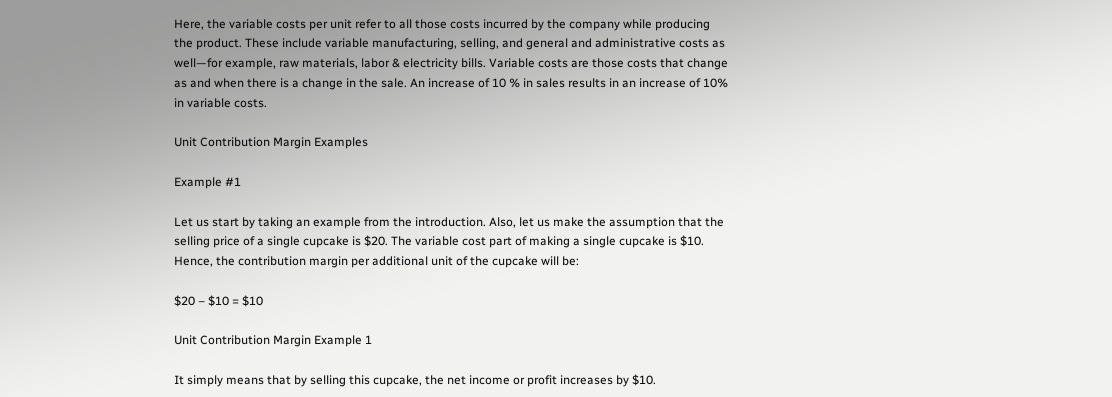Here, the variable costs per unit refer to all those costs incurred by the company while producing the product. These include variable manufacturing, selling, and general and administrative costs as well—for example, raw materials, labor & electricity bills. Variable costs are those costs that change as and when there is a change in the sale. An increase of 10 % in sales results in an increase of 10% in variable costs.

Unit Contribution Margin Examples

Example #1

Let us start by taking an example from the introduction. Also, let us make the assumption that the selling price of a single cupcake is $20. The variable cost part of making a single cupcake is $10. Hence, the contribution margin per additional unit of the cupcake will be:

$20 – $10 = $10

Unit Contribution Margin Example 1

It simply means that by selling this cupcake, the net income or profit increases by $10.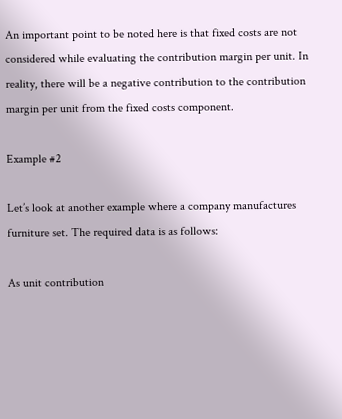An important point to be noted here is that fixed costs are not considered while evaluating the contribution margin per unit. In reality, there will be a negative contribution to the contribution margin per unit from the fixed costs component.

Example #2

Let’s look at another example where a company manufactures furniture set. The required data is as follows:

As unit contribution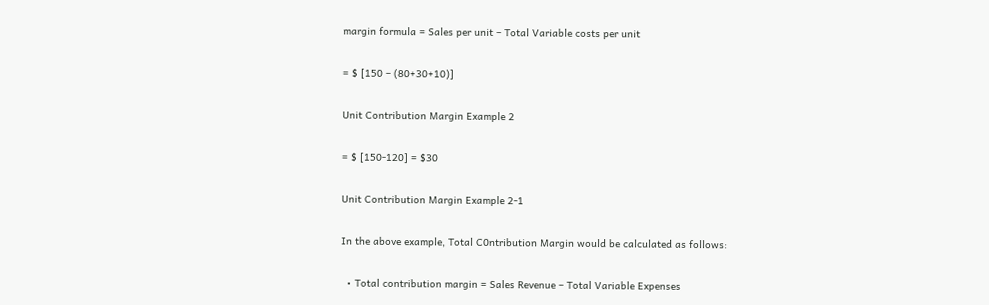margin formula = Sales per unit – Total Variable costs per unit

= $ [150 – (80+30+10)]

Unit Contribution Margin Example 2

= $ [150-120] = $30

Unit Contribution Margin Example 2-1

In the above example, Total C0ntribution Margin would be calculated as follows:

  • Total contribution margin = Sales Revenue – Total Variable Expenses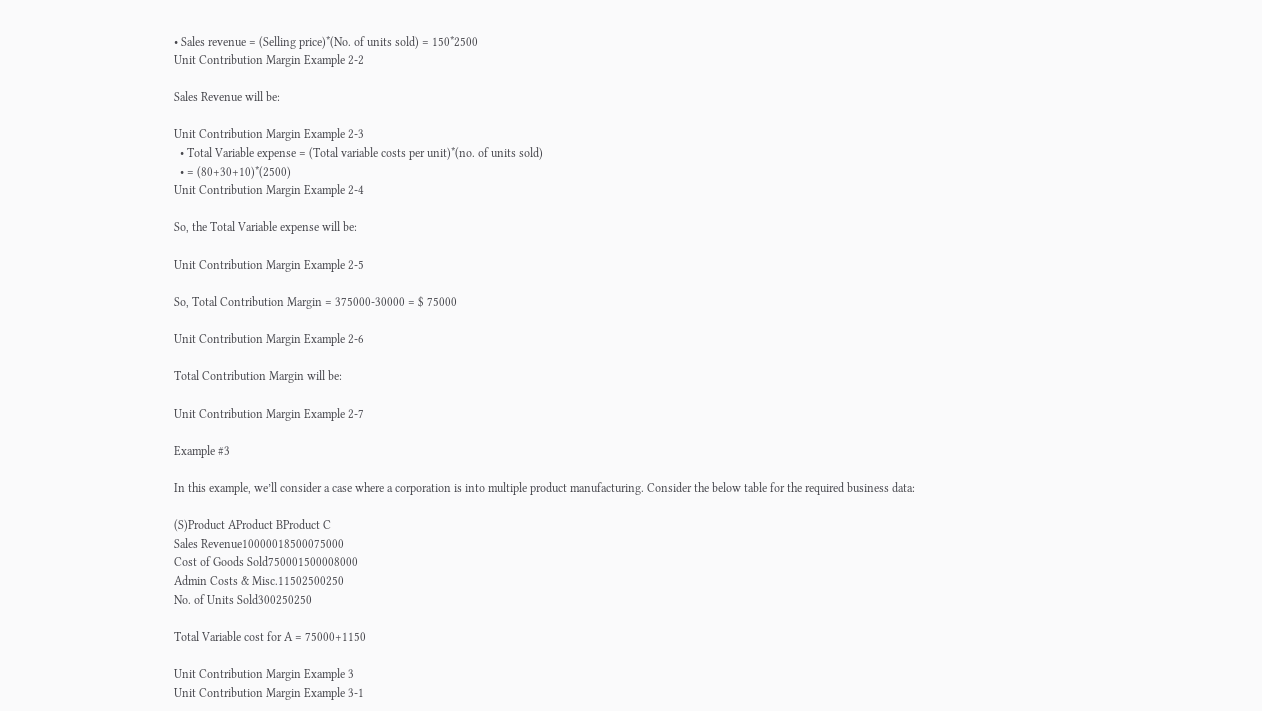• Sales revenue = (Selling price)*(No. of units sold) = 150*2500
Unit Contribution Margin Example 2-2

Sales Revenue will be:

Unit Contribution Margin Example 2-3
  • Total Variable expense = (Total variable costs per unit)*(no. of units sold)
  • = (80+30+10)*(2500)
Unit Contribution Margin Example 2-4

So, the Total Variable expense will be:

Unit Contribution Margin Example 2-5

So, Total Contribution Margin = 375000-30000 = $ 75000

Unit Contribution Margin Example 2-6

Total Contribution Margin will be:

Unit Contribution Margin Example 2-7

Example #3

In this example, we’ll consider a case where a corporation is into multiple product manufacturing. Consider the below table for the required business data:

(S)Product AProduct BProduct C
Sales Revenue10000018500075000
Cost of Goods Sold750001500008000
Admin Costs & Misc.11502500250
No. of Units Sold300250250

Total Variable cost for A = 75000+1150

Unit Contribution Margin Example 3
Unit Contribution Margin Example 3-1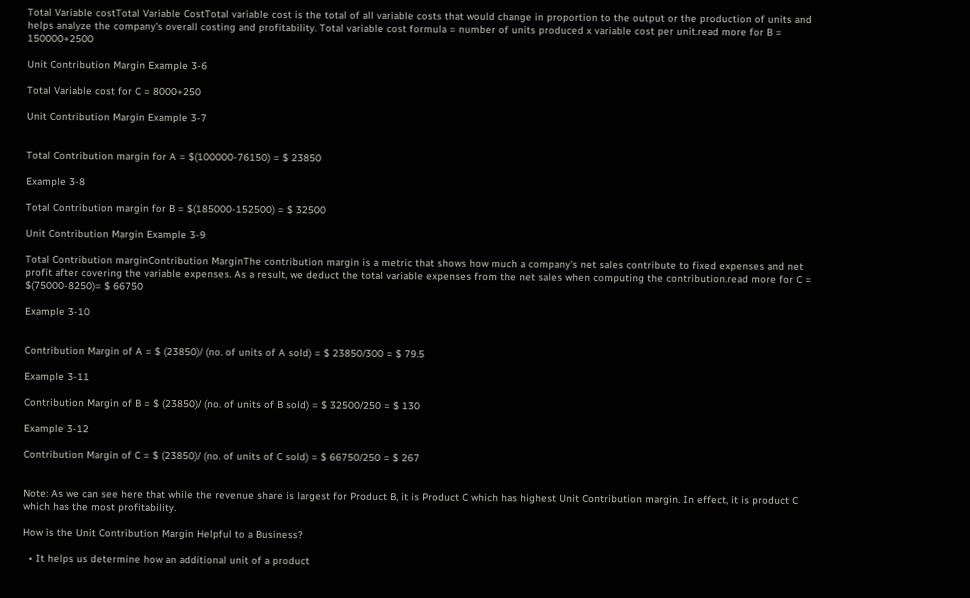Total Variable costTotal Variable CostTotal variable cost is the total of all variable costs that would change in proportion to the output or the production of units and helps analyze the company's overall costing and profitability. Total variable cost formula = number of units produced x variable cost per unit.read more for B = 150000+2500

Unit Contribution Margin Example 3-6

Total Variable cost for C = 8000+250

Unit Contribution Margin Example 3-7


Total Contribution margin for A = $(100000-76150) = $ 23850

Example 3-8

Total Contribution margin for B = $(185000-152500) = $ 32500

Unit Contribution Margin Example 3-9

Total Contribution marginContribution MarginThe contribution margin is a metric that shows how much a company's net sales contribute to fixed expenses and net profit after covering the variable expenses. As a result, we deduct the total variable expenses from the net sales when computing the contribution.read more for C = $(75000-8250)= $ 66750

Example 3-10


Contribution Margin of A = $ (23850)/ (no. of units of A sold) = $ 23850/300 = $ 79.5

Example 3-11

Contribution Margin of B = $ (23850)/ (no. of units of B sold) = $ 32500/250 = $ 130

Example 3-12

Contribution Margin of C = $ (23850)/ (no. of units of C sold) = $ 66750/250 = $ 267


Note: As we can see here that while the revenue share is largest for Product B, it is Product C which has highest Unit Contribution margin. In effect, it is product C which has the most profitability.

How is the Unit Contribution Margin Helpful to a Business?

  • It helps us determine how an additional unit of a product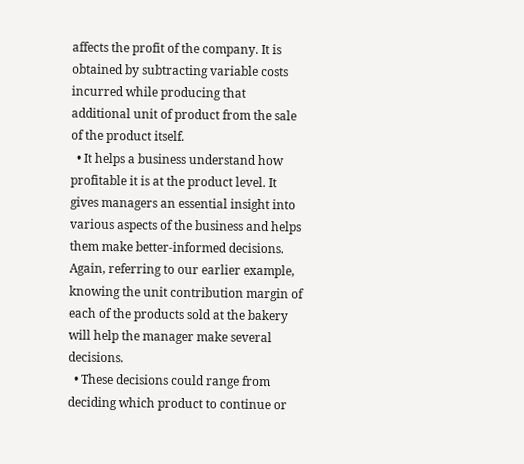affects the profit of the company. It is obtained by subtracting variable costs incurred while producing that additional unit of product from the sale of the product itself.
  • It helps a business understand how profitable it is at the product level. It gives managers an essential insight into various aspects of the business and helps them make better-informed decisions. Again, referring to our earlier example, knowing the unit contribution margin of each of the products sold at the bakery will help the manager make several decisions.
  • These decisions could range from deciding which product to continue or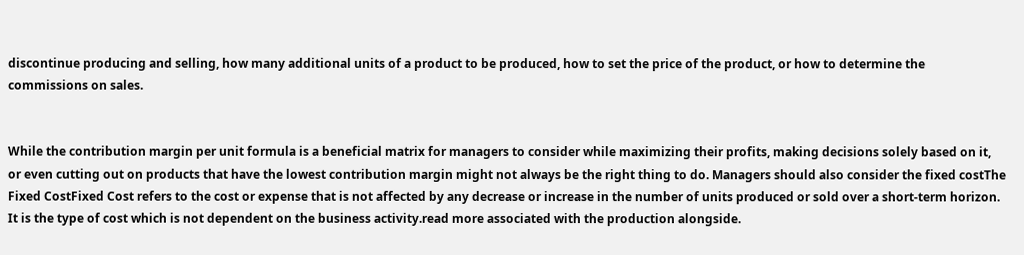discontinue producing and selling, how many additional units of a product to be produced, how to set the price of the product, or how to determine the commissions on sales.


While the contribution margin per unit formula is a beneficial matrix for managers to consider while maximizing their profits, making decisions solely based on it, or even cutting out on products that have the lowest contribution margin might not always be the right thing to do. Managers should also consider the fixed costThe Fixed CostFixed Cost refers to the cost or expense that is not affected by any decrease or increase in the number of units produced or sold over a short-term horizon. It is the type of cost which is not dependent on the business activity.read more associated with the production alongside.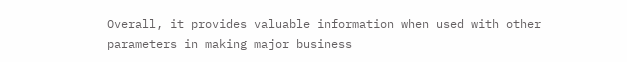Overall, it provides valuable information when used with other parameters in making major business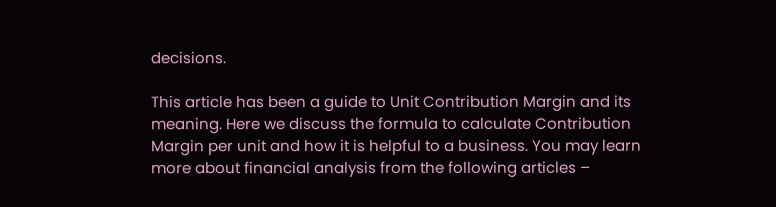decisions.

This article has been a guide to Unit Contribution Margin and its meaning. Here we discuss the formula to calculate Contribution Margin per unit and how it is helpful to a business. You may learn more about financial analysis from the following articles –